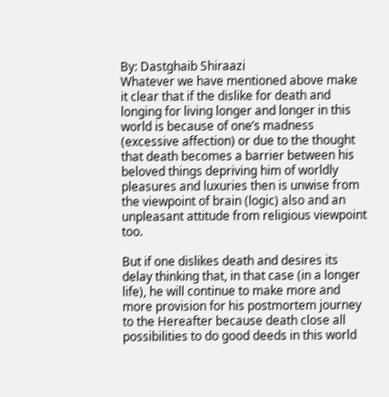By: Dastghaib Shiraazi
Whatever we have mentioned above make it clear that if the dislike for death and longing for living longer and longer in this world is because of one’s madness (excessive affection) or due to the thought that death becomes a barrier between his beloved things depriving him of worldly pleasures and luxuries then is unwise from the viewpoint of brain (logic) also and an unpleasant attitude from religious viewpoint too.

But if one dislikes death and desires its delay thinking that, in that case (in a longer life), he will continue to make more and more provision for his postmortem journey to the Hereafter because death close all possibilities to do good deeds in this world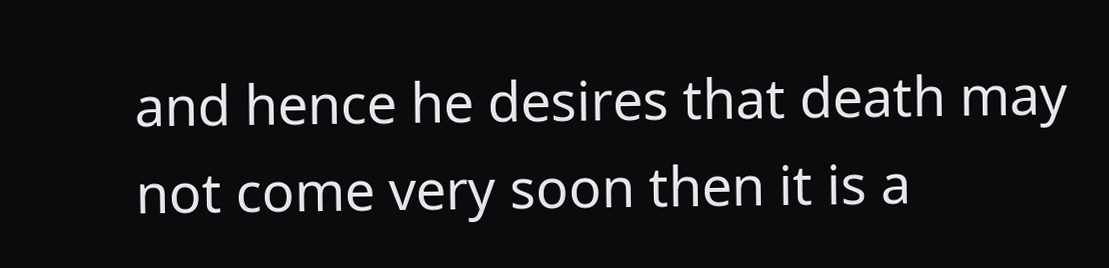and hence he desires that death may not come very soon then it is a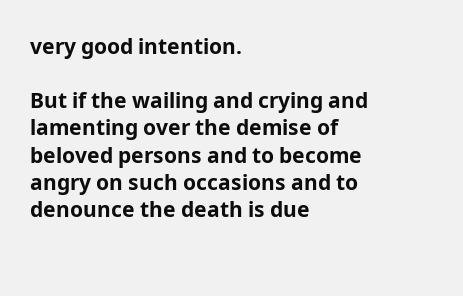very good intention.

But if the wailing and crying and lamenting over the demise of beloved persons and to become angry on such occasions and to denounce the death is due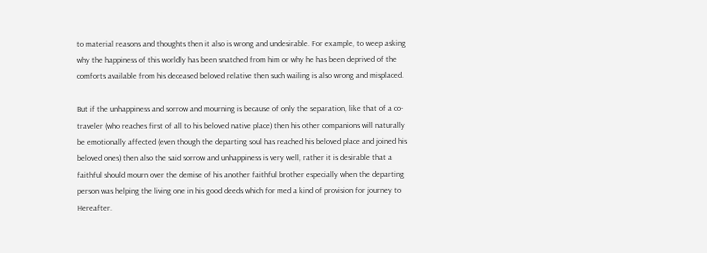to material reasons and thoughts then it also is wrong and undesirable. For example, to weep asking why the happiness of this worldly has been snatched from him or why he has been deprived of the comforts available from his deceased beloved relative then such wailing is also wrong and misplaced.

But if the unhappiness and sorrow and mourning is because of only the separation, like that of a co-traveler (who reaches first of all to his beloved native place) then his other companions will naturally be emotionally affected (even though the departing soul has reached his beloved place and joined his beloved ones) then also the said sorrow and unhappiness is very well, rather it is desirable that a faithful should mourn over the demise of his another faithful brother especially when the departing person was helping the living one in his good deeds which for med a kind of provision for journey to Hereafter.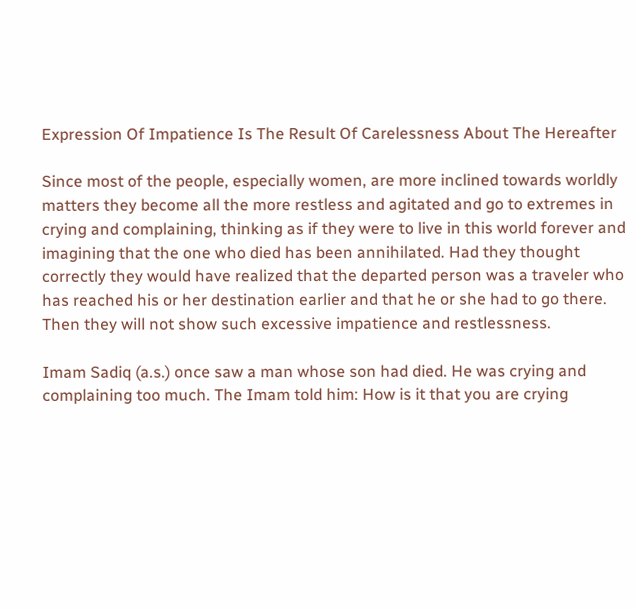Expression Of Impatience Is The Result Of Carelessness About The Hereafter

Since most of the people, especially women, are more inclined towards worldly matters they become all the more restless and agitated and go to extremes in crying and complaining, thinking as if they were to live in this world forever and imagining that the one who died has been annihilated. Had they thought correctly they would have realized that the departed person was a traveler who has reached his or her destination earlier and that he or she had to go there. Then they will not show such excessive impatience and restlessness.

Imam Sadiq (a.s.) once saw a man whose son had died. He was crying and complaining too much. The Imam told him: How is it that you are crying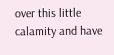over this little calamity and have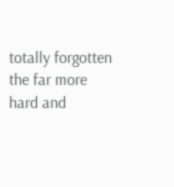totally forgotten the far more hard and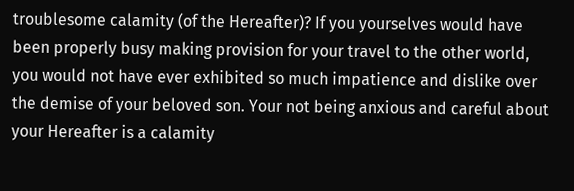troublesome calamity (of the Hereafter)? If you yourselves would have been properly busy making provision for your travel to the other world, you would not have ever exhibited so much impatience and dislike over the demise of your beloved son. Your not being anxious and careful about your Hereafter is a calamity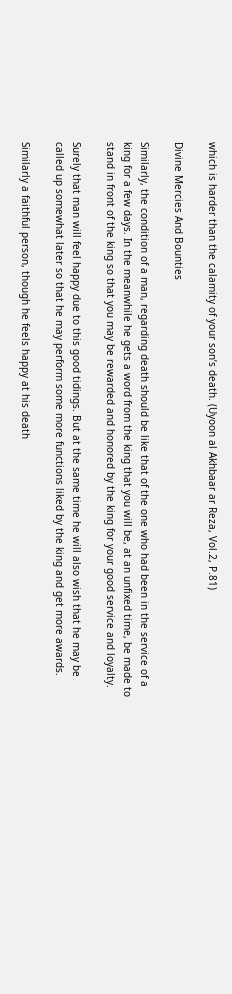which is harder than the calamity of your son’s death. (Uyoon al Akhbaar ar Reza, Vol.2, P.81)

Divine Mercies And Bounties

Similarly, the condition of a man, regarding death should be like that of the one who had been in the service of a king for a few days. In the meanwhile he gets a word from the king that you will be, at an unfixed time, be made to stand in front of the king so that you may be rewarded and honored by the king for your good service and loyalty.

Surely that man will feel happy due to this good tidings. But at the same time he will also wish that he may be called up somewhat later so that he may perform some more functions liked by the king and get more awards.

Similarly a faithful person, though he feels happy at his death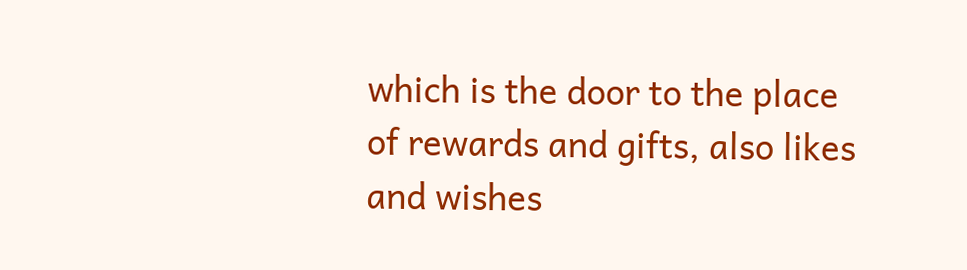which is the door to the place of rewards and gifts, also likes and wishes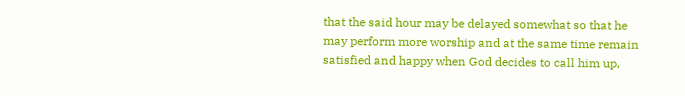that the said hour may be delayed somewhat so that he may perform more worship and at the same time remain satisfied and happy when God decides to call him up,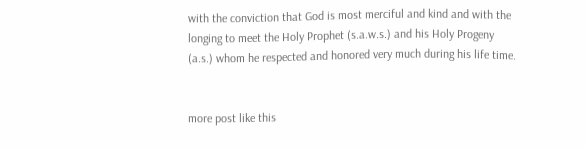with the conviction that God is most merciful and kind and with the longing to meet the Holy Prophet (s.a.w.s.) and his Holy Progeny (a.s.) whom he respected and honored very much during his life time.


more post like this